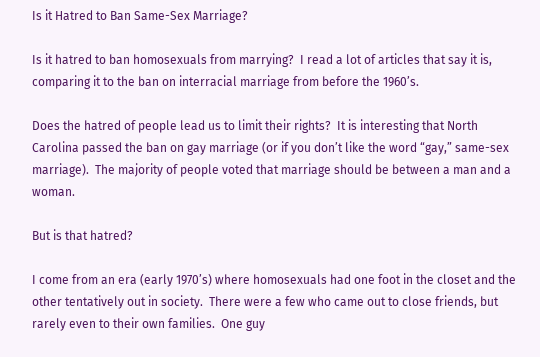Is it Hatred to Ban Same-Sex Marriage?

Is it hatred to ban homosexuals from marrying?  I read a lot of articles that say it is, comparing it to the ban on interracial marriage from before the 1960’s.

Does the hatred of people lead us to limit their rights?  It is interesting that North Carolina passed the ban on gay marriage (or if you don’t like the word “gay,” same-sex marriage).  The majority of people voted that marriage should be between a man and a woman.

But is that hatred?

I come from an era (early 1970’s) where homosexuals had one foot in the closet and the other tentatively out in society.  There were a few who came out to close friends, but rarely even to their own families.  One guy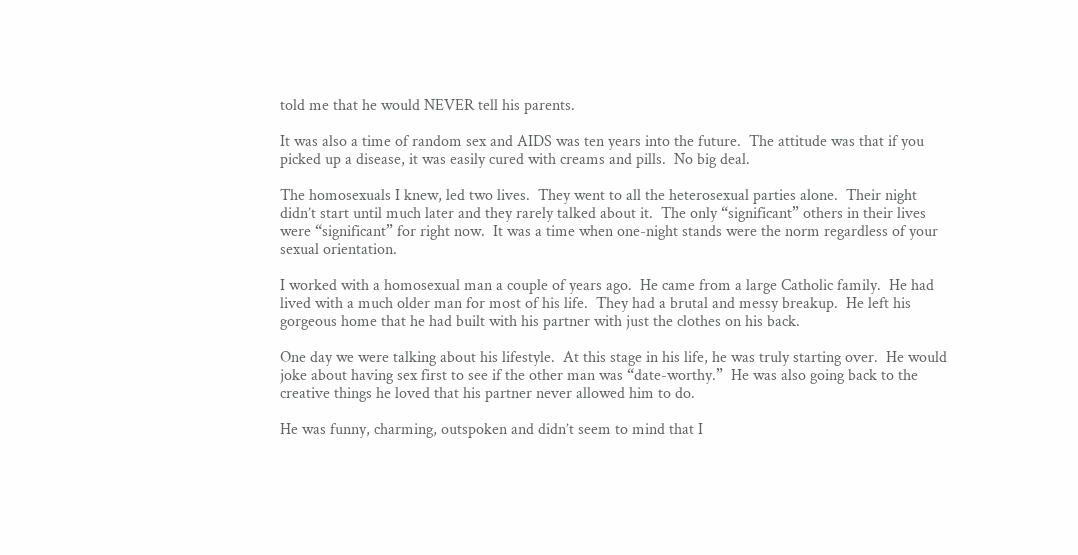told me that he would NEVER tell his parents.

It was also a time of random sex and AIDS was ten years into the future.  The attitude was that if you picked up a disease, it was easily cured with creams and pills.  No big deal.

The homosexuals I knew, led two lives.  They went to all the heterosexual parties alone.  Their night didn’t start until much later and they rarely talked about it.  The only “significant” others in their lives were “significant” for right now.  It was a time when one-night stands were the norm regardless of your sexual orientation.

I worked with a homosexual man a couple of years ago.  He came from a large Catholic family.  He had lived with a much older man for most of his life.  They had a brutal and messy breakup.  He left his gorgeous home that he had built with his partner with just the clothes on his back.

One day we were talking about his lifestyle.  At this stage in his life, he was truly starting over.  He would joke about having sex first to see if the other man was “date-worthy.”  He was also going back to the creative things he loved that his partner never allowed him to do.

He was funny, charming, outspoken and didn’t seem to mind that I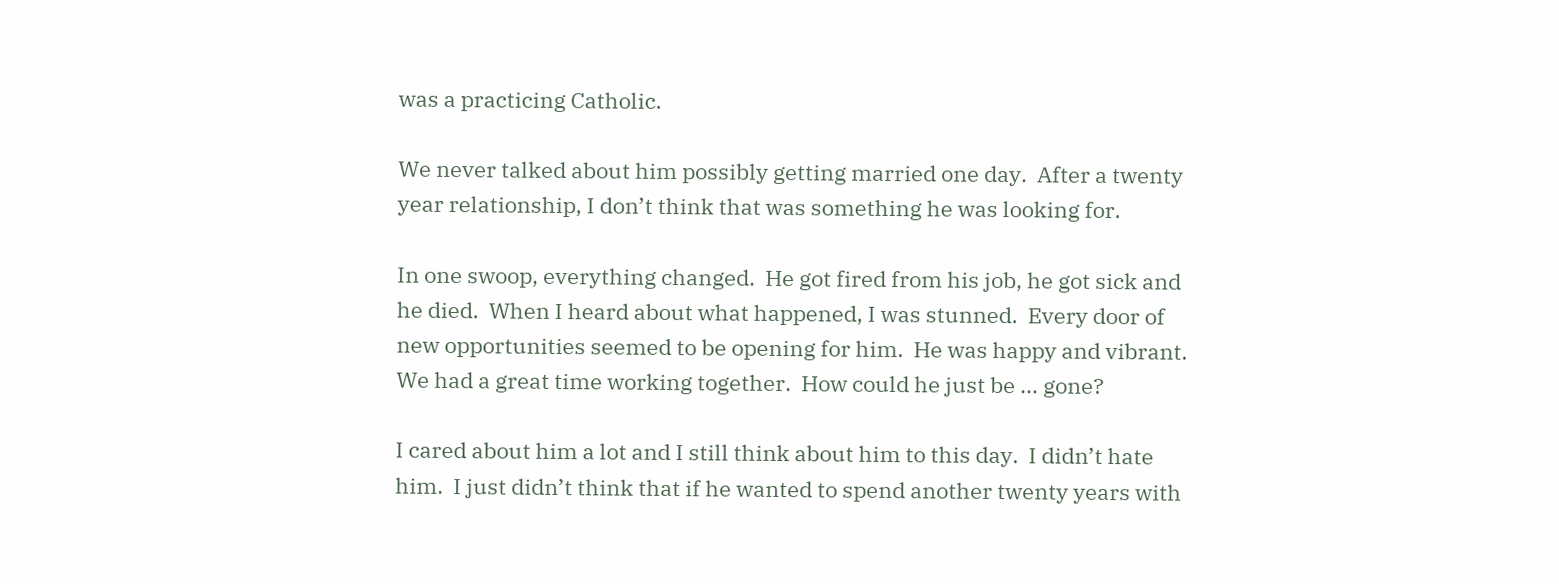was a practicing Catholic.

We never talked about him possibly getting married one day.  After a twenty year relationship, I don’t think that was something he was looking for.

In one swoop, everything changed.  He got fired from his job, he got sick and he died.  When I heard about what happened, I was stunned.  Every door of new opportunities seemed to be opening for him.  He was happy and vibrant.  We had a great time working together.  How could he just be … gone?

I cared about him a lot and I still think about him to this day.  I didn’t hate him.  I just didn’t think that if he wanted to spend another twenty years with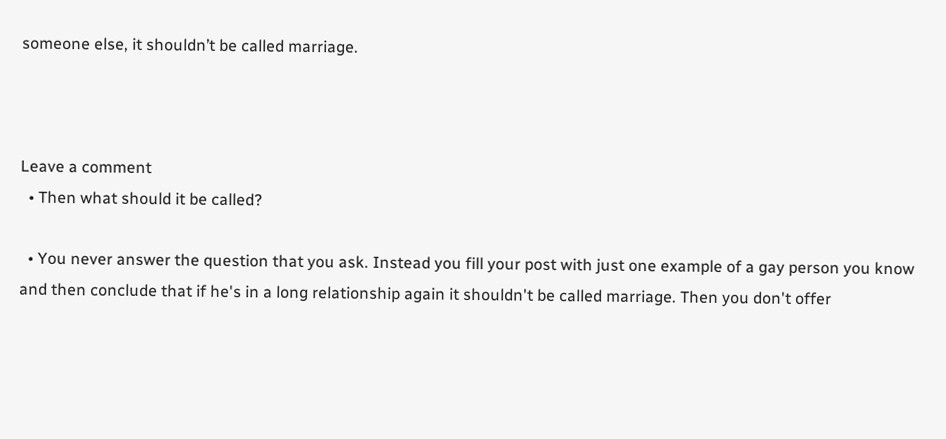someone else, it shouldn’t be called marriage.



Leave a comment
  • Then what should it be called?

  • You never answer the question that you ask. Instead you fill your post with just one example of a gay person you know and then conclude that if he's in a long relationship again it shouldn't be called marriage. Then you don't offer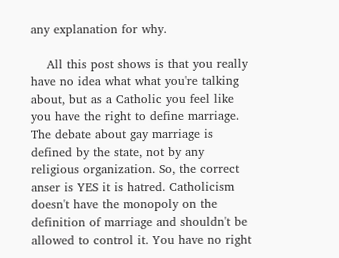any explanation for why.

    All this post shows is that you really have no idea what what you're talking about, but as a Catholic you feel like you have the right to define marriage. The debate about gay marriage is defined by the state, not by any religious organization. So, the correct anser is YES it is hatred. Catholicism doesn't have the monopoly on the definition of marriage and shouldn't be allowed to control it. You have no right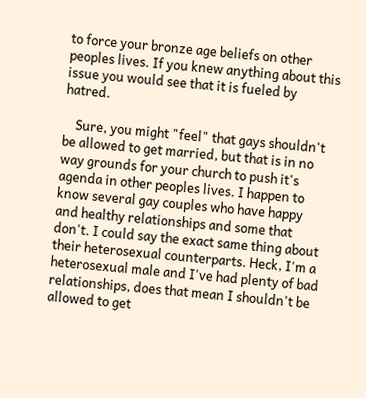to force your bronze age beliefs on other peoples lives. If you knew anything about this issue you would see that it is fueled by hatred.

    Sure, you might "feel" that gays shouldn't be allowed to get married, but that is in no way grounds for your church to push it's agenda in other peoples lives. I happen to know several gay couples who have happy and healthy relationships and some that don't. I could say the exact same thing about their heterosexual counterparts. Heck, I'm a heterosexual male and I've had plenty of bad relationships, does that mean I shouldn't be allowed to get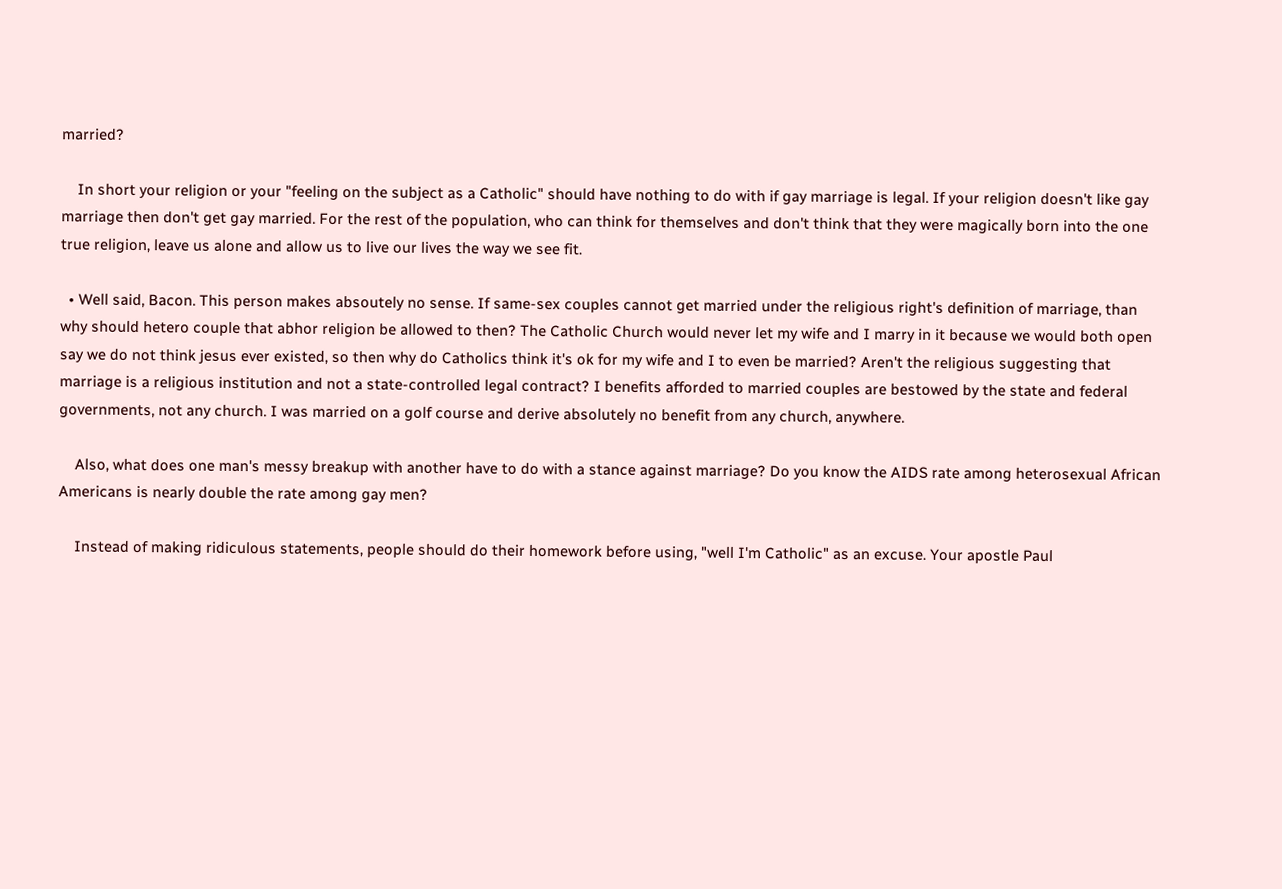married?

    In short your religion or your "feeling on the subject as a Catholic" should have nothing to do with if gay marriage is legal. If your religion doesn't like gay marriage then don't get gay married. For the rest of the population, who can think for themselves and don't think that they were magically born into the one true religion, leave us alone and allow us to live our lives the way we see fit.

  • Well said, Bacon. This person makes absoutely no sense. If same-sex couples cannot get married under the religious right's definition of marriage, than why should hetero couple that abhor religion be allowed to then? The Catholic Church would never let my wife and I marry in it because we would both open say we do not think jesus ever existed, so then why do Catholics think it's ok for my wife and I to even be married? Aren't the religious suggesting that marriage is a religious institution and not a state-controlled legal contract? I benefits afforded to married couples are bestowed by the state and federal governments, not any church. I was married on a golf course and derive absolutely no benefit from any church, anywhere.

    Also, what does one man's messy breakup with another have to do with a stance against marriage? Do you know the AIDS rate among heterosexual African Americans is nearly double the rate among gay men?

    Instead of making ridiculous statements, people should do their homework before using, "well I'm Catholic" as an excuse. Your apostle Paul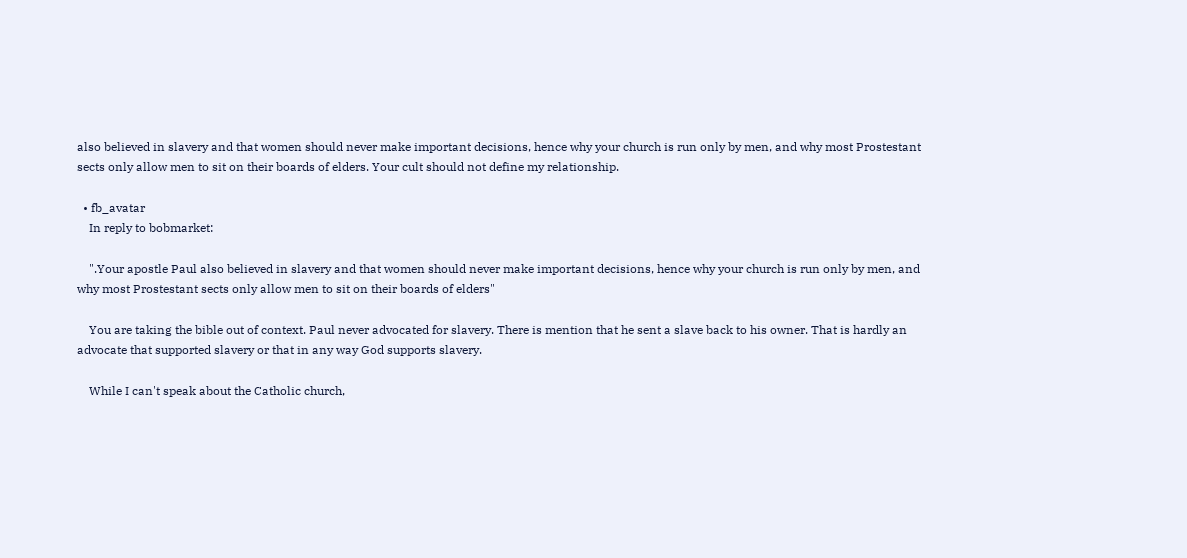also believed in slavery and that women should never make important decisions, hence why your church is run only by men, and why most Prostestant sects only allow men to sit on their boards of elders. Your cult should not define my relationship.

  • fb_avatar
    In reply to bobmarket:

    ".Your apostle Paul also believed in slavery and that women should never make important decisions, hence why your church is run only by men, and why most Prostestant sects only allow men to sit on their boards of elders"

    You are taking the bible out of context. Paul never advocated for slavery. There is mention that he sent a slave back to his owner. That is hardly an advocate that supported slavery or that in any way God supports slavery.

    While I can't speak about the Catholic church,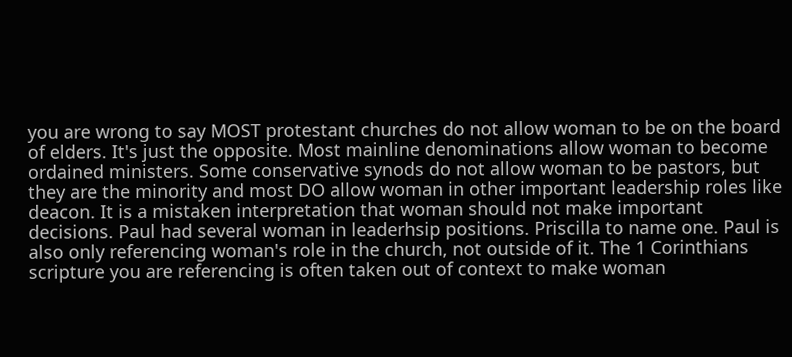you are wrong to say MOST protestant churches do not allow woman to be on the board of elders. It's just the opposite. Most mainline denominations allow woman to become ordained ministers. Some conservative synods do not allow woman to be pastors, but they are the minority and most DO allow woman in other important leadership roles like deacon. It is a mistaken interpretation that woman should not make important decisions. Paul had several woman in leaderhsip positions. Priscilla to name one. Paul is also only referencing woman's role in the church, not outside of it. The 1 Corinthians scripture you are referencing is often taken out of context to make woman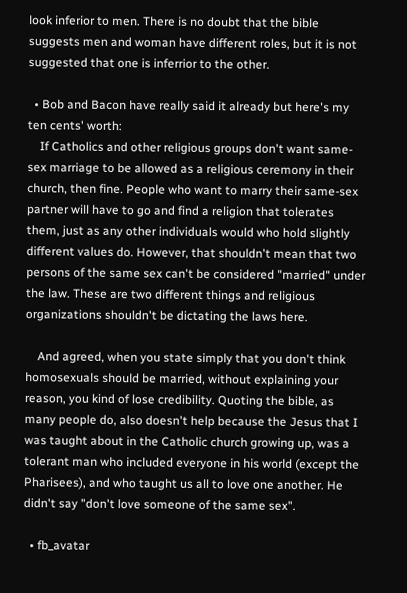look inferior to men. There is no doubt that the bible suggests men and woman have different roles, but it is not suggested that one is inferrior to the other.

  • Bob and Bacon have really said it already but here's my ten cents' worth:
    If Catholics and other religious groups don't want same-sex marriage to be allowed as a religious ceremony in their church, then fine. People who want to marry their same-sex partner will have to go and find a religion that tolerates them, just as any other individuals would who hold slightly different values do. However, that shouldn't mean that two persons of the same sex can't be considered "married" under the law. These are two different things and religious organizations shouldn't be dictating the laws here.

    And agreed, when you state simply that you don't think homosexuals should be married, without explaining your reason, you kind of lose credibility. Quoting the bible, as many people do, also doesn't help because the Jesus that I was taught about in the Catholic church growing up, was a tolerant man who included everyone in his world (except the Pharisees), and who taught us all to love one another. He didn't say "don't love someone of the same sex".

  • fb_avatar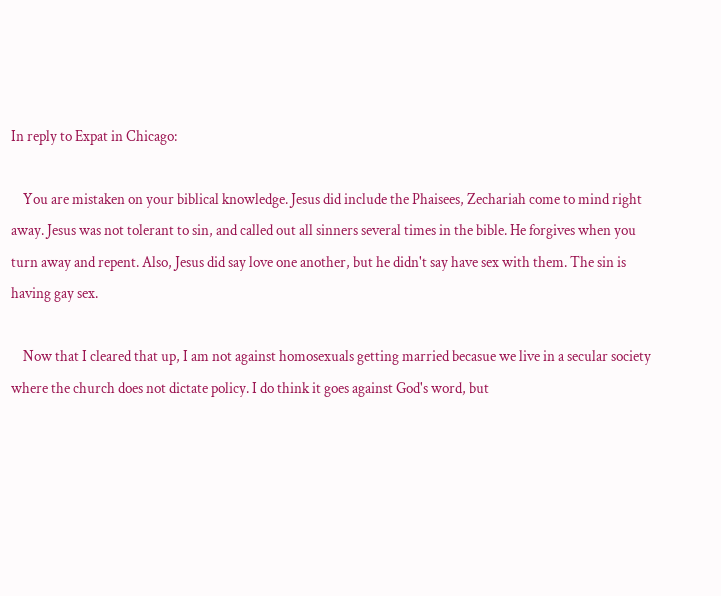In reply to Expat in Chicago:

    You are mistaken on your biblical knowledge. Jesus did include the Phaisees, Zechariah come to mind right away. Jesus was not tolerant to sin, and called out all sinners several times in the bible. He forgives when you turn away and repent. Also, Jesus did say love one another, but he didn't say have sex with them. The sin is having gay sex.

    Now that I cleared that up, I am not against homosexuals getting married becasue we live in a secular society where the church does not dictate policy. I do think it goes against God's word, but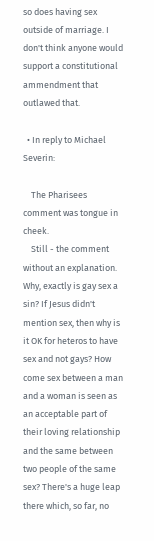so does having sex outside of marriage. I don't think anyone would support a constitutional ammendment that outlawed that.

  • In reply to Michael Severin:

    The Pharisees comment was tongue in cheek.
    Still - the comment without an explanation. Why, exactly is gay sex a sin? If Jesus didn't mention sex, then why is it OK for heteros to have sex and not gays? How come sex between a man and a woman is seen as an acceptable part of their loving relationship and the same between two people of the same sex? There's a huge leap there which, so far, no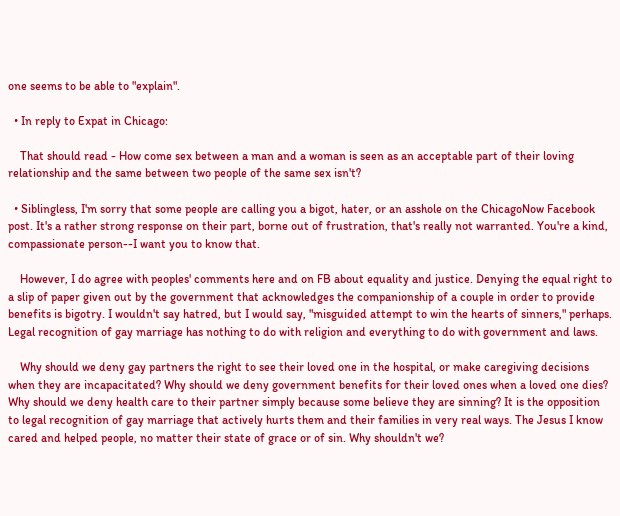one seems to be able to "explain".

  • In reply to Expat in Chicago:

    That should read - How come sex between a man and a woman is seen as an acceptable part of their loving relationship and the same between two people of the same sex isn't?

  • Siblingless, I'm sorry that some people are calling you a bigot, hater, or an asshole on the ChicagoNow Facebook post. It's a rather strong response on their part, borne out of frustration, that's really not warranted. You're a kind, compassionate person--I want you to know that.

    However, I do agree with peoples' comments here and on FB about equality and justice. Denying the equal right to a slip of paper given out by the government that acknowledges the companionship of a couple in order to provide benefits is bigotry. I wouldn't say hatred, but I would say, "misguided attempt to win the hearts of sinners," perhaps. Legal recognition of gay marriage has nothing to do with religion and everything to do with government and laws.

    Why should we deny gay partners the right to see their loved one in the hospital, or make caregiving decisions when they are incapacitated? Why should we deny government benefits for their loved ones when a loved one dies? Why should we deny health care to their partner simply because some believe they are sinning? It is the opposition to legal recognition of gay marriage that actively hurts them and their families in very real ways. The Jesus I know cared and helped people, no matter their state of grace or of sin. Why shouldn't we?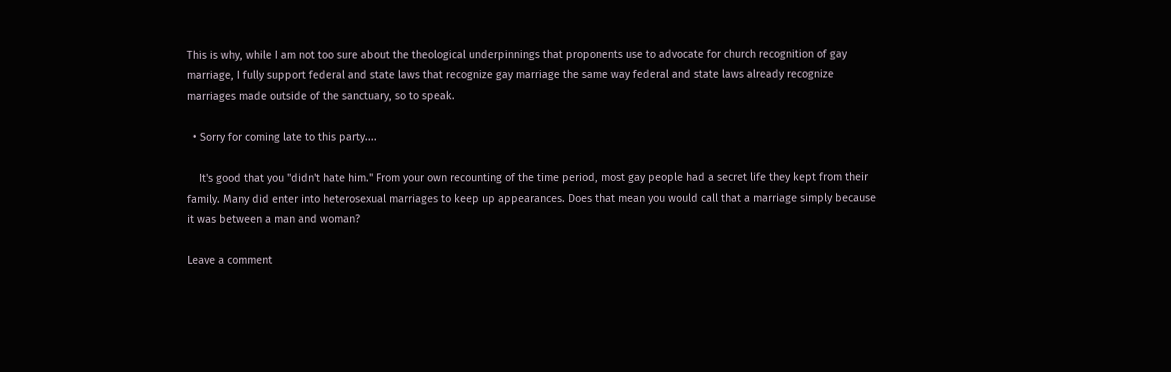This is why, while I am not too sure about the theological underpinnings that proponents use to advocate for church recognition of gay marriage, I fully support federal and state laws that recognize gay marriage the same way federal and state laws already recognize marriages made outside of the sanctuary, so to speak.

  • Sorry for coming late to this party....

    It's good that you "didn't hate him." From your own recounting of the time period, most gay people had a secret life they kept from their family. Many did enter into heterosexual marriages to keep up appearances. Does that mean you would call that a marriage simply because it was between a man and woman?

Leave a comment